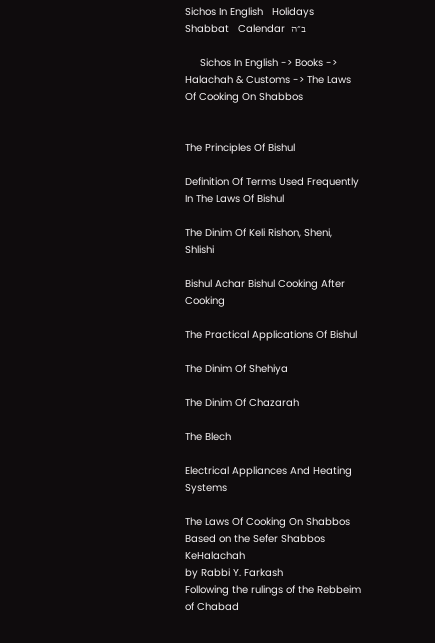Sichos In English   Holidays  Shabbat   Calendar  ב״ה

     Sichos In English -> Books -> Halachah & Customs -> The Laws Of Cooking On Shabbos


The Principles Of Bishul

Definition Of Terms Used Frequently In The Laws Of Bishul

The Dinim Of Keli Rishon, Sheni, Shlishi

Bishul Achar Bishul Cooking After Cooking

The Practical Applications Of Bishul

The Dinim Of Shehiya

The Dinim Of Chazarah

The Blech

Electrical Appliances And Heating Systems

The Laws Of Cooking On Shabbos
Based on the Sefer Shabbos KeHalachah
by Rabbi Y. Farkash
Following the rulings of the Rebbeim of Chabad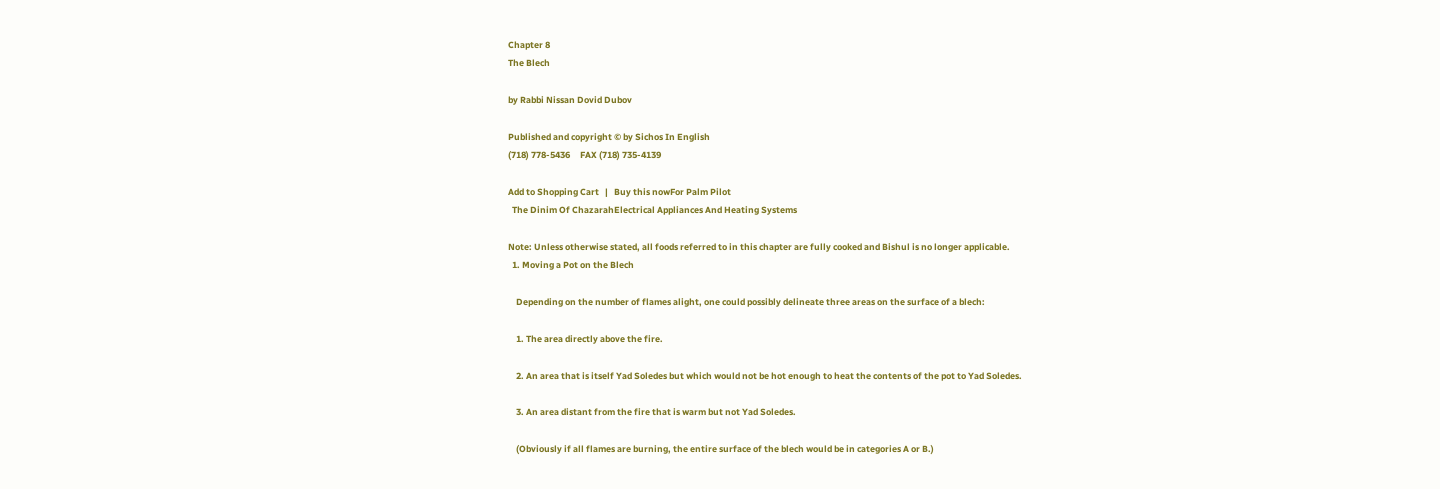Chapter 8
The Blech

by Rabbi Nissan Dovid Dubov

Published and copyright © by Sichos In English
(718) 778-5436     FAX (718) 735-4139

Add to Shopping Cart   |   Buy this nowFor Palm Pilot
  The Dinim Of ChazarahElectrical Appliances And Heating Systems

Note: Unless otherwise stated, all foods referred to in this chapter are fully cooked and Bishul is no longer applicable.
  1. Moving a Pot on the Blech

    Depending on the number of flames alight, one could possibly delineate three areas on the surface of a blech:

    1. The area directly above the fire.

    2. An area that is itself Yad Soledes but which would not be hot enough to heat the contents of the pot to Yad Soledes.

    3. An area distant from the fire that is warm but not Yad Soledes.

    (Obviously if all flames are burning, the entire surface of the blech would be in categories A or B.)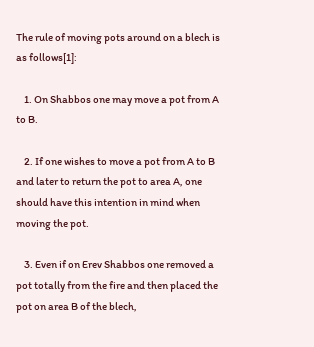The rule of moving pots around on a blech is as follows[1]:

    1. On Shabbos one may move a pot from A to B.

    2. If one wishes to move a pot from A to B and later to return the pot to area A, one should have this intention in mind when moving the pot.

    3. Even if on Erev Shabbos one removed a pot totally from the fire and then placed the pot on area B of the blech,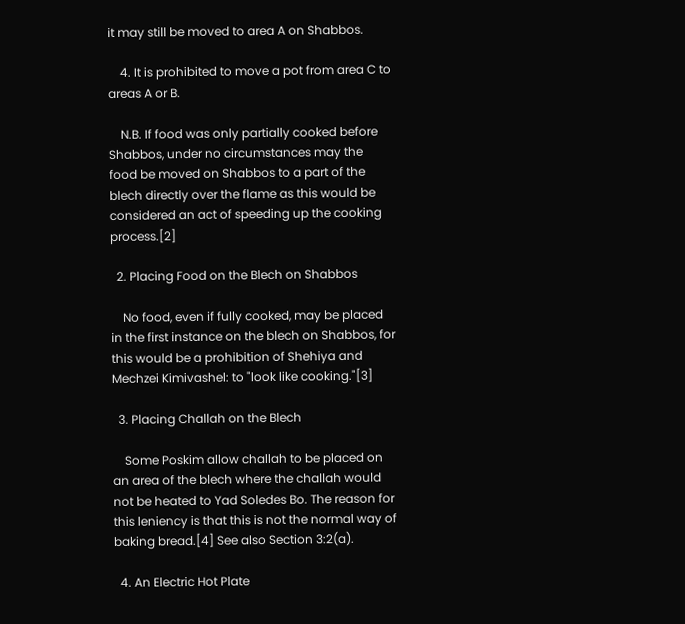it may still be moved to area A on Shabbos.

    4. It is prohibited to move a pot from area C to areas A or B.

    N.B. If food was only partially cooked before Shabbos, under no circumstances may the food be moved on Shabbos to a part of the blech directly over the flame as this would be considered an act of speeding up the cooking process.[2]

  2. Placing Food on the Blech on Shabbos

    No food, even if fully cooked, may be placed in the first instance on the blech on Shabbos, for this would be a prohibition of Shehiya and Mechzei Kimivashel: to "look like cooking."[3]

  3. Placing Challah on the Blech

    Some Poskim allow challah to be placed on an area of the blech where the challah would not be heated to Yad Soledes Bo. The reason for this leniency is that this is not the normal way of baking bread.[4] See also Section 3:2(a).

  4. An Electric Hot Plate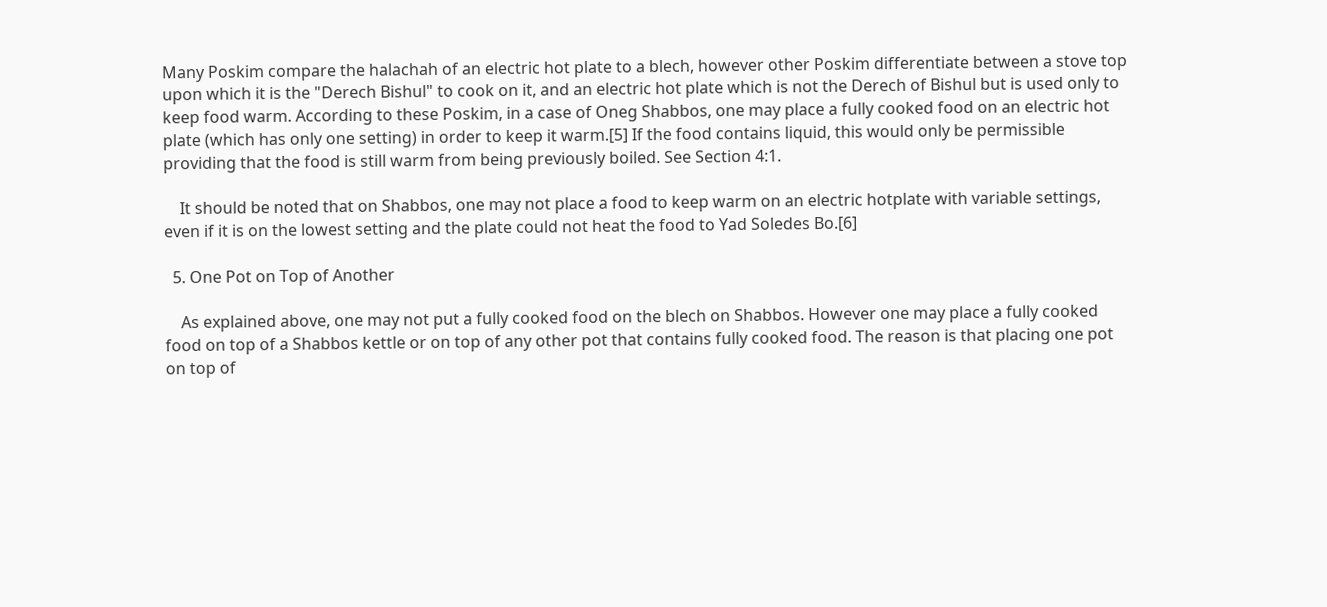Many Poskim compare the halachah of an electric hot plate to a blech, however other Poskim differentiate between a stove top upon which it is the "Derech Bishul" to cook on it, and an electric hot plate which is not the Derech of Bishul but is used only to keep food warm. According to these Poskim, in a case of Oneg Shabbos, one may place a fully cooked food on an electric hot plate (which has only one setting) in order to keep it warm.[5] If the food contains liquid, this would only be permissible providing that the food is still warm from being previously boiled. See Section 4:1.

    It should be noted that on Shabbos, one may not place a food to keep warm on an electric hotplate with variable settings, even if it is on the lowest setting and the plate could not heat the food to Yad Soledes Bo.[6]

  5. One Pot on Top of Another

    As explained above, one may not put a fully cooked food on the blech on Shabbos. However one may place a fully cooked food on top of a Shabbos kettle or on top of any other pot that contains fully cooked food. The reason is that placing one pot on top of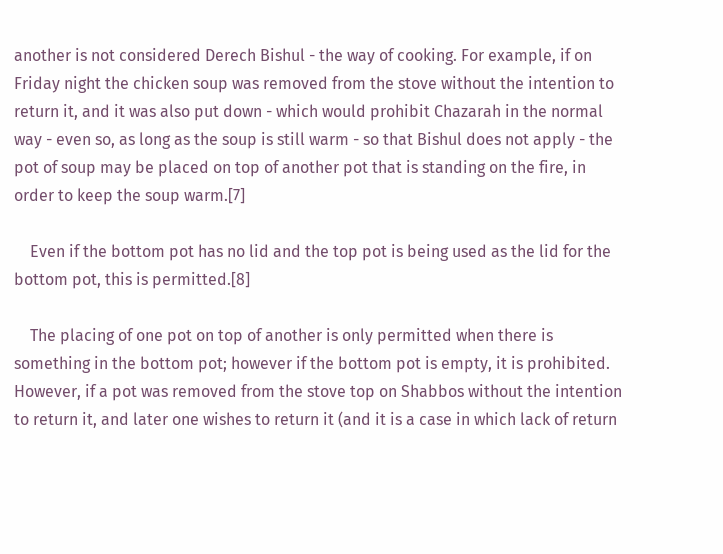another is not considered Derech Bishul - the way of cooking. For example, if on Friday night the chicken soup was removed from the stove without the intention to return it, and it was also put down - which would prohibit Chazarah in the normal way - even so, as long as the soup is still warm - so that Bishul does not apply - the pot of soup may be placed on top of another pot that is standing on the fire, in order to keep the soup warm.[7]

    Even if the bottom pot has no lid and the top pot is being used as the lid for the bottom pot, this is permitted.[8]

    The placing of one pot on top of another is only permitted when there is something in the bottom pot; however if the bottom pot is empty, it is prohibited. However, if a pot was removed from the stove top on Shabbos without the intention to return it, and later one wishes to return it (and it is a case in which lack of return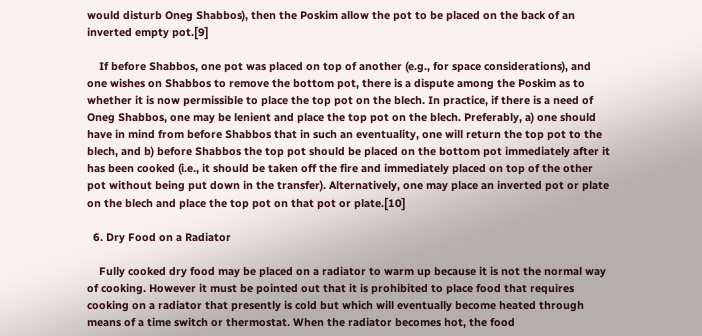would disturb Oneg Shabbos), then the Poskim allow the pot to be placed on the back of an inverted empty pot.[9]

    If before Shabbos, one pot was placed on top of another (e.g., for space considerations), and one wishes on Shabbos to remove the bottom pot, there is a dispute among the Poskim as to whether it is now permissible to place the top pot on the blech. In practice, if there is a need of Oneg Shabbos, one may be lenient and place the top pot on the blech. Preferably, a) one should have in mind from before Shabbos that in such an eventuality, one will return the top pot to the blech, and b) before Shabbos the top pot should be placed on the bottom pot immediately after it has been cooked (i.e., it should be taken off the fire and immediately placed on top of the other pot without being put down in the transfer). Alternatively, one may place an inverted pot or plate on the blech and place the top pot on that pot or plate.[10]

  6. Dry Food on a Radiator

    Fully cooked dry food may be placed on a radiator to warm up because it is not the normal way of cooking. However it must be pointed out that it is prohibited to place food that requires cooking on a radiator that presently is cold but which will eventually become heated through means of a time switch or thermostat. When the radiator becomes hot, the food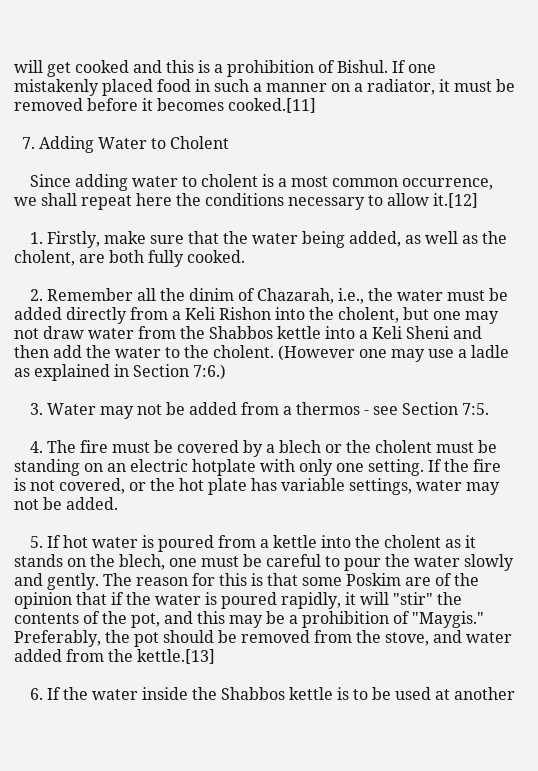will get cooked and this is a prohibition of Bishul. If one mistakenly placed food in such a manner on a radiator, it must be removed before it becomes cooked.[11]

  7. Adding Water to Cholent

    Since adding water to cholent is a most common occurrence, we shall repeat here the conditions necessary to allow it.[12]

    1. Firstly, make sure that the water being added, as well as the cholent, are both fully cooked.

    2. Remember all the dinim of Chazarah, i.e., the water must be added directly from a Keli Rishon into the cholent, but one may not draw water from the Shabbos kettle into a Keli Sheni and then add the water to the cholent. (However one may use a ladle as explained in Section 7:6.)

    3. Water may not be added from a thermos - see Section 7:5.

    4. The fire must be covered by a blech or the cholent must be standing on an electric hotplate with only one setting. If the fire is not covered, or the hot plate has variable settings, water may not be added.

    5. If hot water is poured from a kettle into the cholent as it stands on the blech, one must be careful to pour the water slowly and gently. The reason for this is that some Poskim are of the opinion that if the water is poured rapidly, it will "stir" the contents of the pot, and this may be a prohibition of "Maygis." Preferably, the pot should be removed from the stove, and water added from the kettle.[13]

    6. If the water inside the Shabbos kettle is to be used at another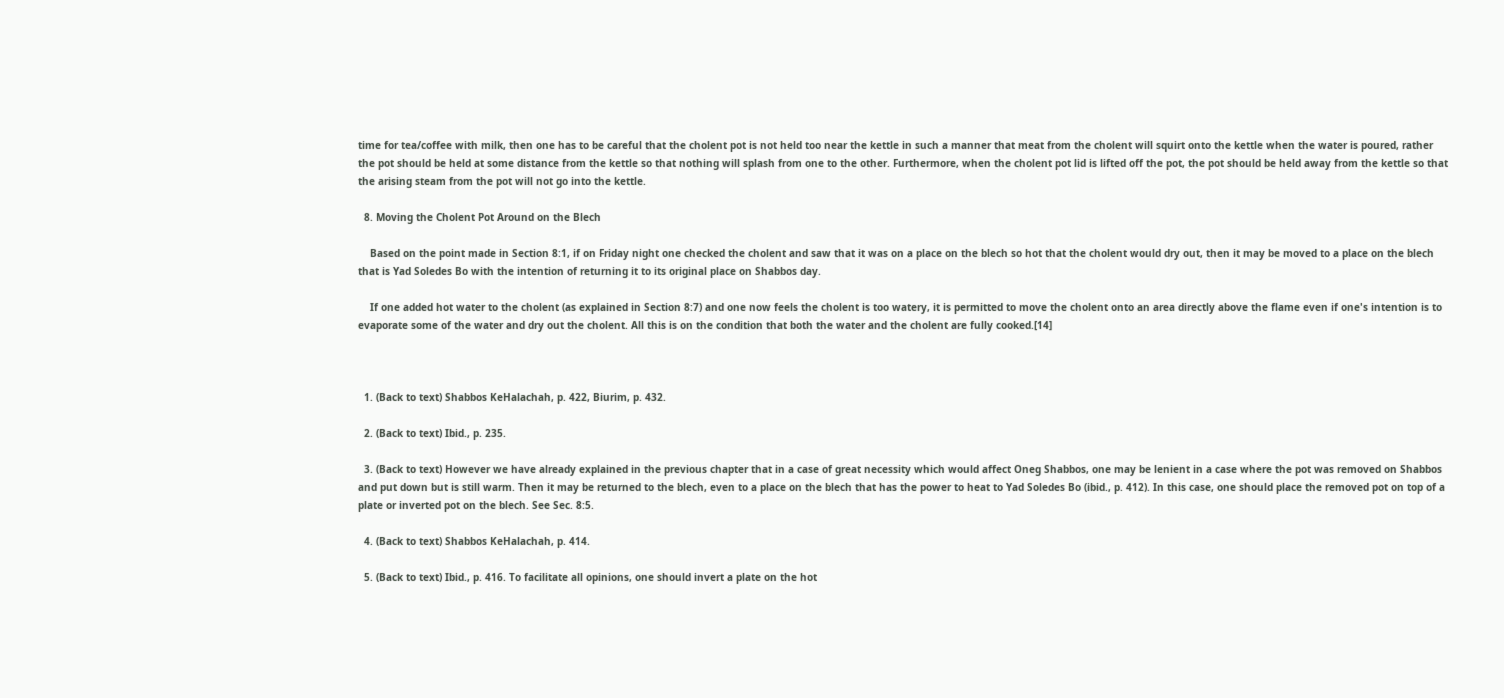time for tea/coffee with milk, then one has to be careful that the cholent pot is not held too near the kettle in such a manner that meat from the cholent will squirt onto the kettle when the water is poured, rather the pot should be held at some distance from the kettle so that nothing will splash from one to the other. Furthermore, when the cholent pot lid is lifted off the pot, the pot should be held away from the kettle so that the arising steam from the pot will not go into the kettle.

  8. Moving the Cholent Pot Around on the Blech

    Based on the point made in Section 8:1, if on Friday night one checked the cholent and saw that it was on a place on the blech so hot that the cholent would dry out, then it may be moved to a place on the blech that is Yad Soledes Bo with the intention of returning it to its original place on Shabbos day.

    If one added hot water to the cholent (as explained in Section 8:7) and one now feels the cholent is too watery, it is permitted to move the cholent onto an area directly above the flame even if one's intention is to evaporate some of the water and dry out the cholent. All this is on the condition that both the water and the cholent are fully cooked.[14]



  1. (Back to text) Shabbos KeHalachah, p. 422, Biurim, p. 432.

  2. (Back to text) Ibid., p. 235.

  3. (Back to text) However we have already explained in the previous chapter that in a case of great necessity which would affect Oneg Shabbos, one may be lenient in a case where the pot was removed on Shabbos and put down but is still warm. Then it may be returned to the blech, even to a place on the blech that has the power to heat to Yad Soledes Bo (ibid., p. 412). In this case, one should place the removed pot on top of a plate or inverted pot on the blech. See Sec. 8:5.

  4. (Back to text) Shabbos KeHalachah, p. 414.

  5. (Back to text) Ibid., p. 416. To facilitate all opinions, one should invert a plate on the hot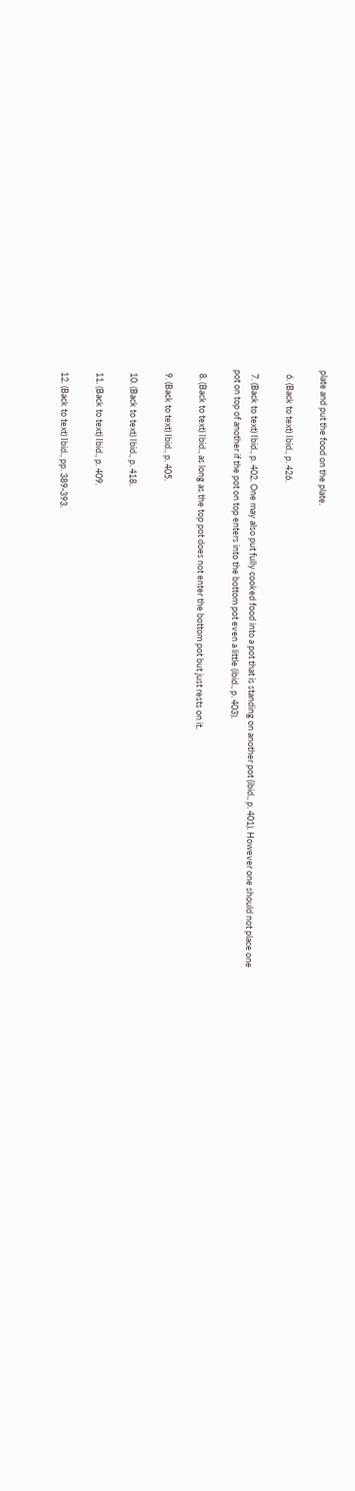plate and put the food on the plate.

  6. (Back to text) Ibid., p. 426.

  7. (Back to text) Ibid., p. 402. One may also put fully cooked food into a pot that is standing on another pot (ibid., p. 401). However one should not place one pot on top of another if the pot on top enters into the bottom pot even a little (ibid., p. 403).

  8. (Back to text) Ibid., as long as the top pot does not enter the bottom pot but just rests on it.

  9. (Back to text) Ibid., p. 405.

  10. (Back to text) Ibid., p. 418.

  11. (Back to text) Ibid., p. 409.

  12. (Back to text) Ibid., pp. 389-393.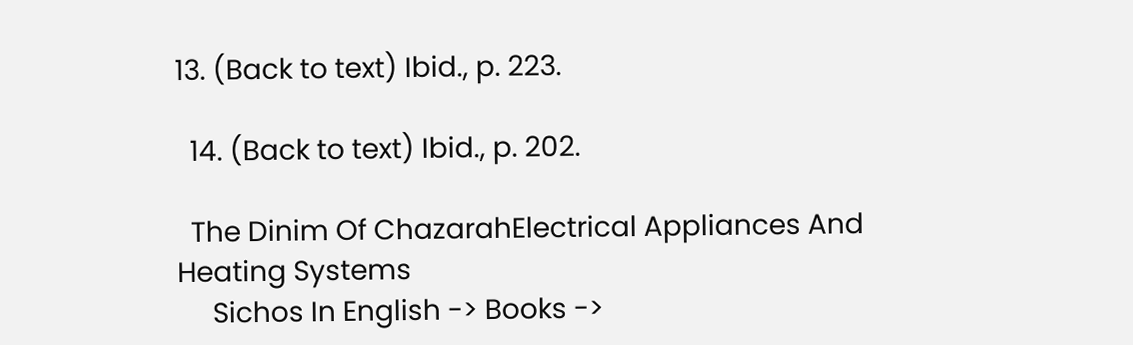13. (Back to text) Ibid., p. 223.

  14. (Back to text) Ibid., p. 202.

  The Dinim Of ChazarahElectrical Appliances And Heating Systems
     Sichos In English -> Books ->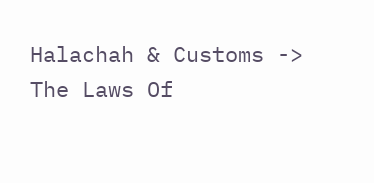Halachah & Customs -> The Laws Of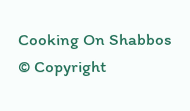Cooking On Shabbos
© Copyright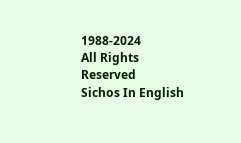1988-2024
All Rights Reserved
Sichos In English